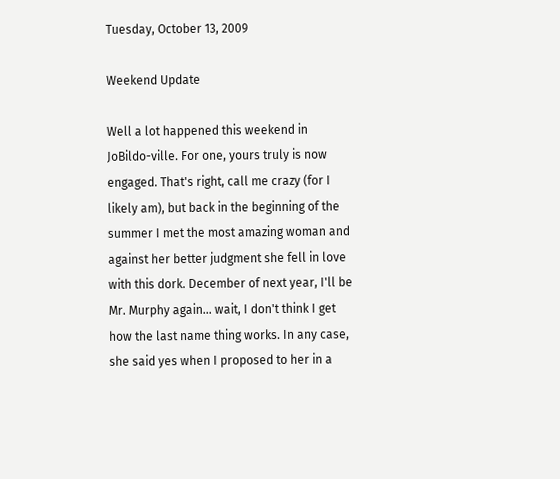Tuesday, October 13, 2009

Weekend Update

Well a lot happened this weekend in JoBildo-ville. For one, yours truly is now engaged. That's right, call me crazy (for I likely am), but back in the beginning of the summer I met the most amazing woman and against her better judgment she fell in love with this dork. December of next year, I'll be Mr. Murphy again... wait, I don't think I get how the last name thing works. In any case, she said yes when I proposed to her in a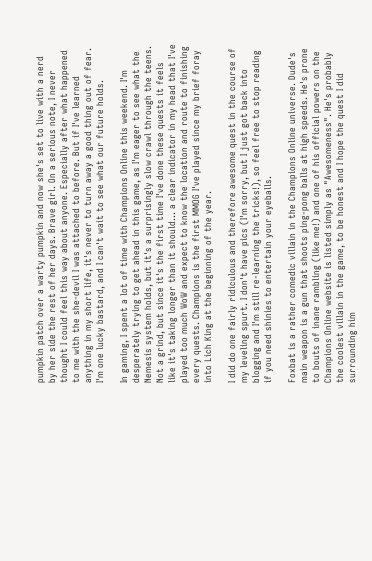pumpkin patch over a warty pumpkin and now she's set to live with a nerd by her side the rest of her days. Brave girl. On a serious note, I never thought I could feel this way about anyone. Especially after what happened to me with the she-devil I was attached to before. But if I've learned anything in my short life, it's never to turn away a good thing out of fear. I'm one lucky bastard, and I can't wait to see what our future holds.

In gaming, I spent a lot of time with Champions Online this weekend. I'm desperately trying to get ahead in this game, as I'm eager to see what the Nemesis system holds, but it's a surprisingly slow crawl through the teens. Not a grind, but since it's the first time I've done these quests it feels like it's taking longer than it should... a clear indicator in my head that I've played too much WoW and expect to know the location and route to finishing every quests. Champions is the first MMOG I've played since my brief foray into Lich King at the beginning of the year.

I did do one fairly ridiculous and therefore awesome quest in the course of my leveling spurt. I don't have pics (I'm sorry, but I just got back into blogging and I'm still re-learning the tricks!), so feel free to stop reading if you need shinies to entertain your eyeballs.

Foxbat is a rather comedic villain in the Champions Online universe. Dude's main weapon is a gun that shoots ping-pong balls at high speeds. He's prone to bouts of inane rambling (like me!) and one of his official powers on the Champions Online website is listed simply as "Awesomeness". He's probably the coolest villain in the game, to be honest and I hope the quest I did surrounding him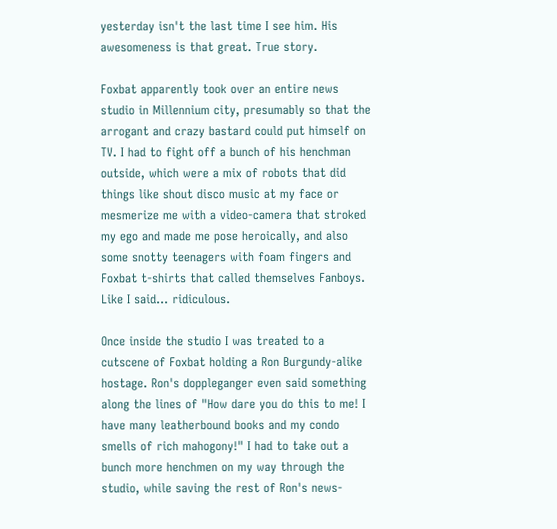yesterday isn't the last time I see him. His awesomeness is that great. True story.

Foxbat apparently took over an entire news studio in Millennium city, presumably so that the arrogant and crazy bastard could put himself on TV. I had to fight off a bunch of his henchman outside, which were a mix of robots that did things like shout disco music at my face or mesmerize me with a video-camera that stroked my ego and made me pose heroically, and also some snotty teenagers with foam fingers and Foxbat t-shirts that called themselves Fanboys. Like I said... ridiculous.

Once inside the studio I was treated to a cutscene of Foxbat holding a Ron Burgundy-alike hostage. Ron's doppleganger even said something along the lines of "How dare you do this to me! I have many leatherbound books and my condo smells of rich mahogony!" I had to take out a bunch more henchmen on my way through the studio, while saving the rest of Ron's news-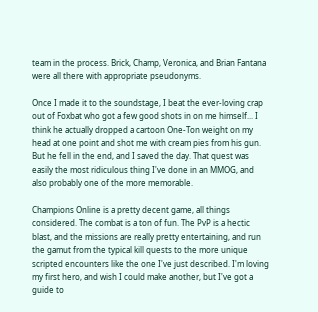team in the process. Brick, Champ, Veronica, and Brian Fantana were all there with appropriate pseudonyms.

Once I made it to the soundstage, I beat the ever-loving crap out of Foxbat who got a few good shots in on me himself... I think he actually dropped a cartoon One-Ton weight on my head at one point and shot me with cream pies from his gun. But he fell in the end, and I saved the day. That quest was easily the most ridiculous thing I've done in an MMOG, and also probably one of the more memorable.

Champions Online is a pretty decent game, all things considered. The combat is a ton of fun. The PvP is a hectic blast, and the missions are really pretty entertaining, and run the gamut from the typical kill quests to the more unique scripted encounters like the one I've just described. I'm loving my first hero, and wish I could make another, but I've got a guide to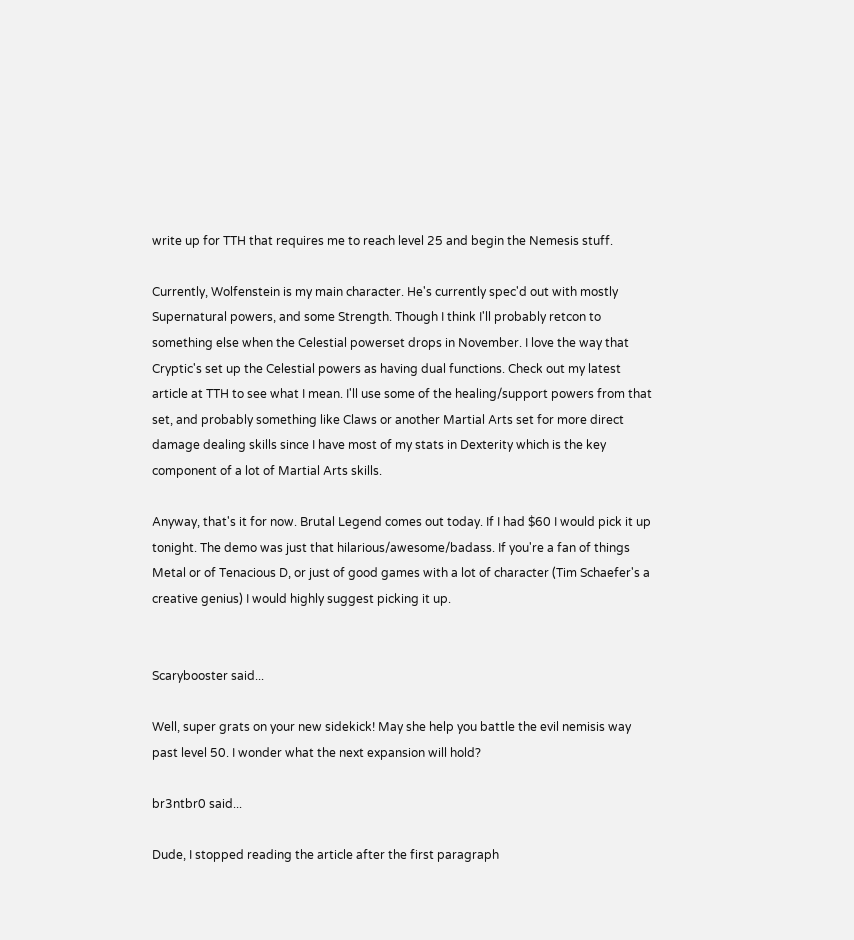write up for TTH that requires me to reach level 25 and begin the Nemesis stuff.

Currently, Wolfenstein is my main character. He's currently spec'd out with mostly Supernatural powers, and some Strength. Though I think I'll probably retcon to something else when the Celestial powerset drops in November. I love the way that Cryptic's set up the Celestial powers as having dual functions. Check out my latest article at TTH to see what I mean. I'll use some of the healing/support powers from that set, and probably something like Claws or another Martial Arts set for more direct damage dealing skills since I have most of my stats in Dexterity which is the key component of a lot of Martial Arts skills.

Anyway, that's it for now. Brutal Legend comes out today. If I had $60 I would pick it up tonight. The demo was just that hilarious/awesome/badass. If you're a fan of things Metal or of Tenacious D, or just of good games with a lot of character (Tim Schaefer's a creative genius) I would highly suggest picking it up.


Scarybooster said...

Well, super grats on your new sidekick! May she help you battle the evil nemisis way past level 50. I wonder what the next expansion will hold?

br3ntbr0 said...

Dude, I stopped reading the article after the first paragraph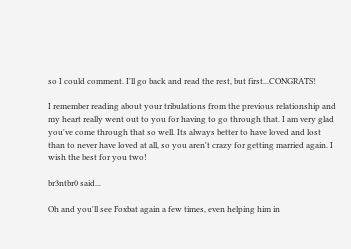so I could comment. I'll go back and read the rest, but first...CONGRATS!

I remember reading about your tribulations from the previous relationship and my heart really went out to you for having to go through that. I am very glad you've come through that so well. Its always better to have loved and lost than to never have loved at all, so you aren't crazy for getting married again. I wish the best for you two!

br3ntbr0 said...

Oh and you'll see Foxbat again a few times, even helping him in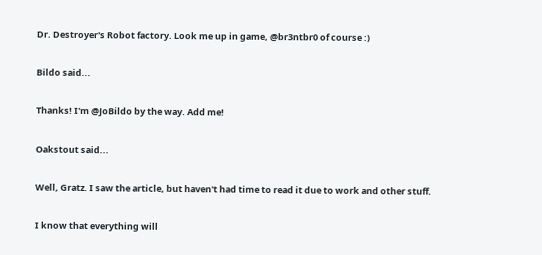Dr. Destroyer's Robot factory. Look me up in game, @br3ntbr0 of course :)

Bildo said...

Thanks! I'm @JoBildo by the way. Add me!

Oakstout said...

Well, Gratz. I saw the article, but haven't had time to read it due to work and other stuff.

I know that everything will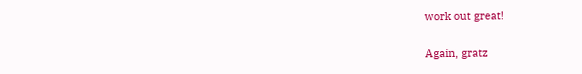work out great!

Again, gratz